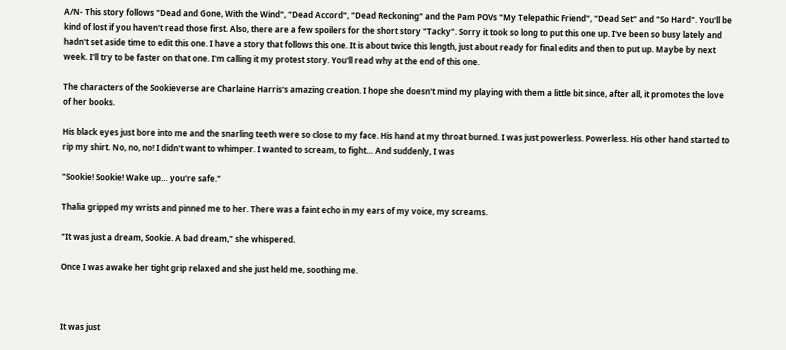A/N- This story follows "Dead and Gone, With the Wind", "Dead Accord", "Dead Reckoning" and the Pam POVs "My Telepathic Friend", "Dead Set" and "So Hard". You'll be kind of lost if you haven't read those first. Also, there are a few spoilers for the short story "Tacky". Sorry it took so long to put this one up. I've been so busy lately and hadn't set aside time to edit this one. I have a story that follows this one. It is about twice this length, just about ready for final edits and then to put up. Maybe by next week. I'll try to be faster on that one. I'm calling it my protest story. You'll read why at the end of this one.

The characters of the Sookieverse are Charlaine Harris's amazing creation. I hope she doesn't mind my playing with them a little bit since, after all, it promotes the love of her books.

His black eyes just bore into me and the snarling teeth were so close to my face. His hand at my throat burned. I was just powerless. Powerless. His other hand started to rip my shirt. No, no, no! I didn't want to whimper. I wanted to scream, to fight… And suddenly, I was

"Sookie! Sookie! Wake up… you're safe."

Thalia gripped my wrists and pinned me to her. There was a faint echo in my ears of my voice, my screams.

"It was just a dream, Sookie. A bad dream," she whispered.

Once I was awake her tight grip relaxed and she just held me, soothing me.



It was just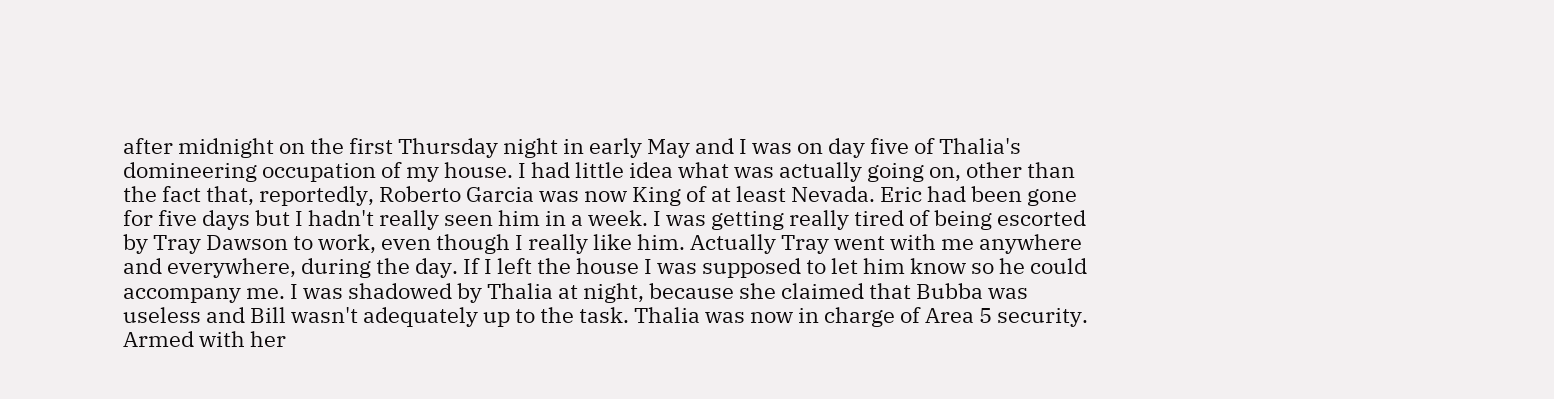after midnight on the first Thursday night in early May and I was on day five of Thalia's domineering occupation of my house. I had little idea what was actually going on, other than the fact that, reportedly, Roberto Garcia was now King of at least Nevada. Eric had been gone for five days but I hadn't really seen him in a week. I was getting really tired of being escorted by Tray Dawson to work, even though I really like him. Actually Tray went with me anywhere and everywhere, during the day. If I left the house I was supposed to let him know so he could accompany me. I was shadowed by Thalia at night, because she claimed that Bubba was useless and Bill wasn't adequately up to the task. Thalia was now in charge of Area 5 security. Armed with her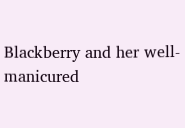Blackberry and her well-manicured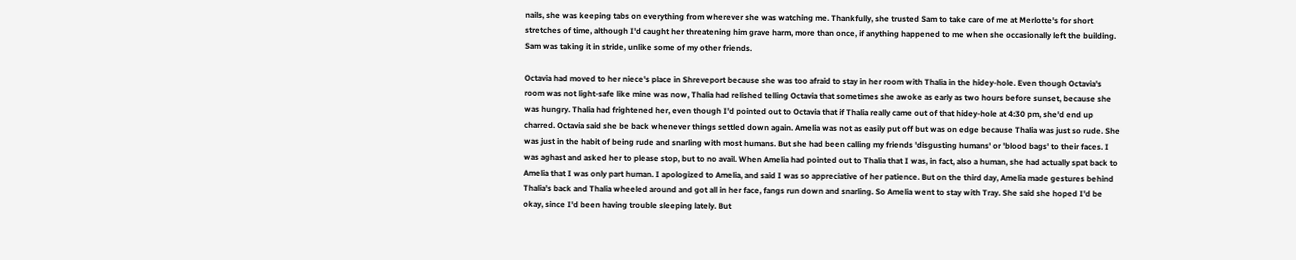nails, she was keeping tabs on everything from wherever she was watching me. Thankfully, she trusted Sam to take care of me at Merlotte's for short stretches of time, although I'd caught her threatening him grave harm, more than once, if anything happened to me when she occasionally left the building. Sam was taking it in stride, unlike some of my other friends.

Octavia had moved to her niece's place in Shreveport because she was too afraid to stay in her room with Thalia in the hidey-hole. Even though Octavia's room was not light-safe like mine was now, Thalia had relished telling Octavia that sometimes she awoke as early as two hours before sunset, because she was hungry. Thalia had frightened her, even though I'd pointed out to Octavia that if Thalia really came out of that hidey-hole at 4:30 pm, she'd end up charred. Octavia said she be back whenever things settled down again. Amelia was not as easily put off but was on edge because Thalia was just so rude. She was just in the habit of being rude and snarling with most humans. But she had been calling my friends 'disgusting humans' or 'blood bags' to their faces. I was aghast and asked her to please stop, but to no avail. When Amelia had pointed out to Thalia that I was, in fact, also a human, she had actually spat back to Amelia that I was only part human. I apologized to Amelia, and said I was so appreciative of her patience. But on the third day, Amelia made gestures behind Thalia's back and Thalia wheeled around and got all in her face, fangs run down and snarling. So Amelia went to stay with Tray. She said she hoped I'd be okay, since I'd been having trouble sleeping lately. But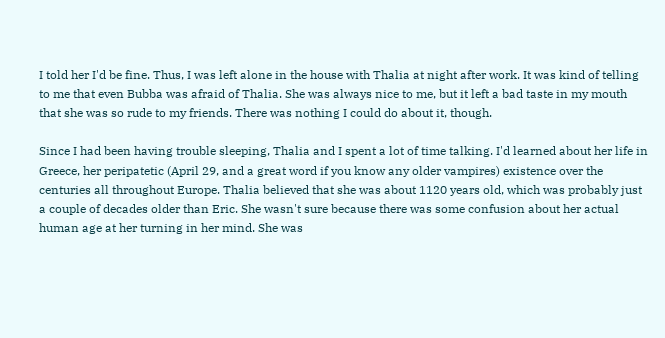I told her I'd be fine. Thus, I was left alone in the house with Thalia at night after work. It was kind of telling to me that even Bubba was afraid of Thalia. She was always nice to me, but it left a bad taste in my mouth that she was so rude to my friends. There was nothing I could do about it, though.

Since I had been having trouble sleeping, Thalia and I spent a lot of time talking. I'd learned about her life in Greece, her peripatetic (April 29, and a great word if you know any older vampires) existence over the centuries all throughout Europe. Thalia believed that she was about 1120 years old, which was probably just a couple of decades older than Eric. She wasn't sure because there was some confusion about her actual human age at her turning in her mind. She was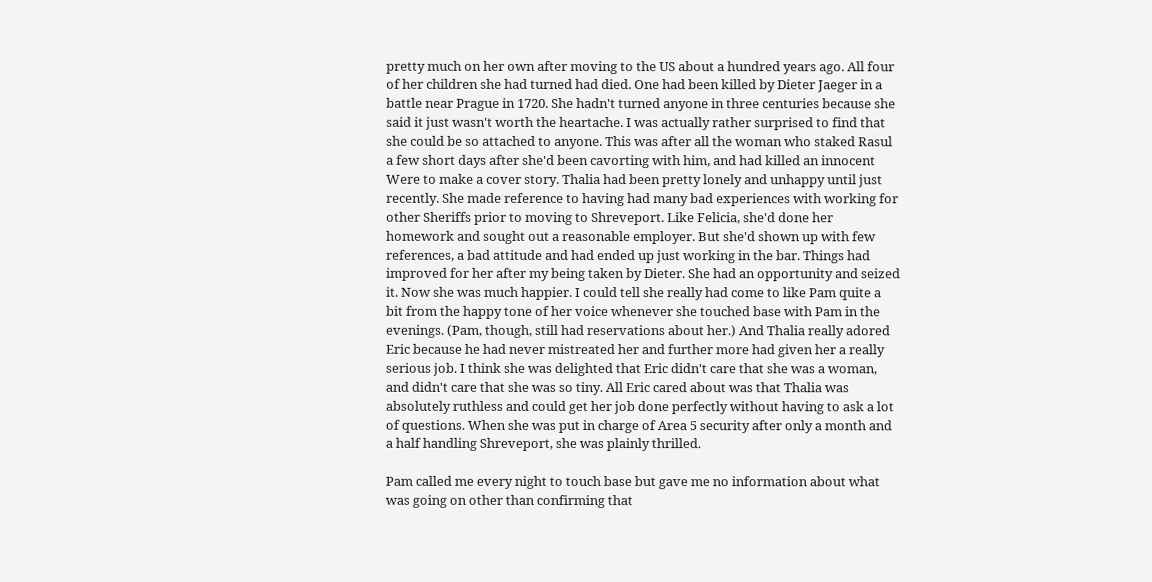pretty much on her own after moving to the US about a hundred years ago. All four of her children she had turned had died. One had been killed by Dieter Jaeger in a battle near Prague in 1720. She hadn't turned anyone in three centuries because she said it just wasn't worth the heartache. I was actually rather surprised to find that she could be so attached to anyone. This was after all the woman who staked Rasul a few short days after she'd been cavorting with him, and had killed an innocent Were to make a cover story. Thalia had been pretty lonely and unhappy until just recently. She made reference to having had many bad experiences with working for other Sheriffs prior to moving to Shreveport. Like Felicia, she'd done her homework and sought out a reasonable employer. But she'd shown up with few references, a bad attitude and had ended up just working in the bar. Things had improved for her after my being taken by Dieter. She had an opportunity and seized it. Now she was much happier. I could tell she really had come to like Pam quite a bit from the happy tone of her voice whenever she touched base with Pam in the evenings. (Pam, though, still had reservations about her.) And Thalia really adored Eric because he had never mistreated her and further more had given her a really serious job. I think she was delighted that Eric didn't care that she was a woman, and didn't care that she was so tiny. All Eric cared about was that Thalia was absolutely ruthless and could get her job done perfectly without having to ask a lot of questions. When she was put in charge of Area 5 security after only a month and a half handling Shreveport, she was plainly thrilled.

Pam called me every night to touch base but gave me no information about what was going on other than confirming that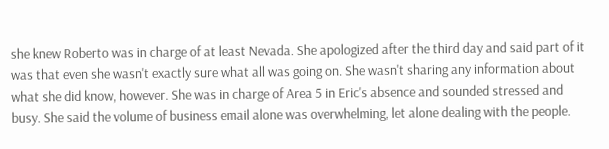she knew Roberto was in charge of at least Nevada. She apologized after the third day and said part of it was that even she wasn't exactly sure what all was going on. She wasn't sharing any information about what she did know, however. She was in charge of Area 5 in Eric's absence and sounded stressed and busy. She said the volume of business email alone was overwhelming, let alone dealing with the people.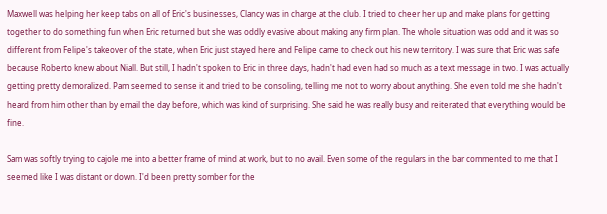Maxwell was helping her keep tabs on all of Eric's businesses, Clancy was in charge at the club. I tried to cheer her up and make plans for getting together to do something fun when Eric returned but she was oddly evasive about making any firm plan. The whole situation was odd and it was so different from Felipe's takeover of the state, when Eric just stayed here and Felipe came to check out his new territory. I was sure that Eric was safe because Roberto knew about Niall. But still, I hadn't spoken to Eric in three days, hadn't had even had so much as a text message in two. I was actually getting pretty demoralized. Pam seemed to sense it and tried to be consoling, telling me not to worry about anything. She even told me she hadn't heard from him other than by email the day before, which was kind of surprising. She said he was really busy and reiterated that everything would be fine.

Sam was softly trying to cajole me into a better frame of mind at work, but to no avail. Even some of the regulars in the bar commented to me that I seemed like I was distant or down. I'd been pretty somber for the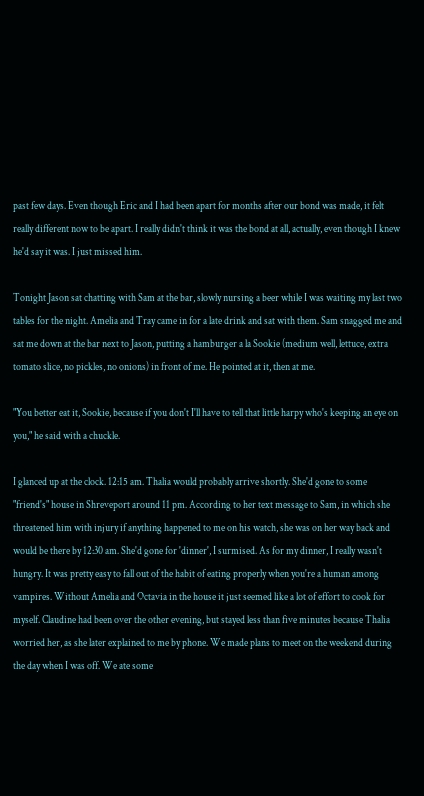past few days. Even though Eric and I had been apart for months after our bond was made, it felt really different now to be apart. I really didn't think it was the bond at all, actually, even though I knew he'd say it was. I just missed him.

Tonight Jason sat chatting with Sam at the bar, slowly nursing a beer while I was waiting my last two tables for the night. Amelia and Tray came in for a late drink and sat with them. Sam snagged me and sat me down at the bar next to Jason, putting a hamburger a la Sookie (medium well, lettuce, extra tomato slice, no pickles, no onions) in front of me. He pointed at it, then at me.

"You better eat it, Sookie, because if you don't I'll have to tell that little harpy who's keeping an eye on you," he said with a chuckle.

I glanced up at the clock. 12:15 am. Thalia would probably arrive shortly. She'd gone to some "friend's" house in Shreveport around 11 pm. According to her text message to Sam, in which she threatened him with injury if anything happened to me on his watch, she was on her way back and would be there by 12:30 am. She'd gone for 'dinner', I surmised. As for my dinner, I really wasn't hungry. It was pretty easy to fall out of the habit of eating properly when you're a human among vampires. Without Amelia and Octavia in the house it just seemed like a lot of effort to cook for myself. Claudine had been over the other evening, but stayed less than five minutes because Thalia worried her, as she later explained to me by phone. We made plans to meet on the weekend during the day when I was off. We ate some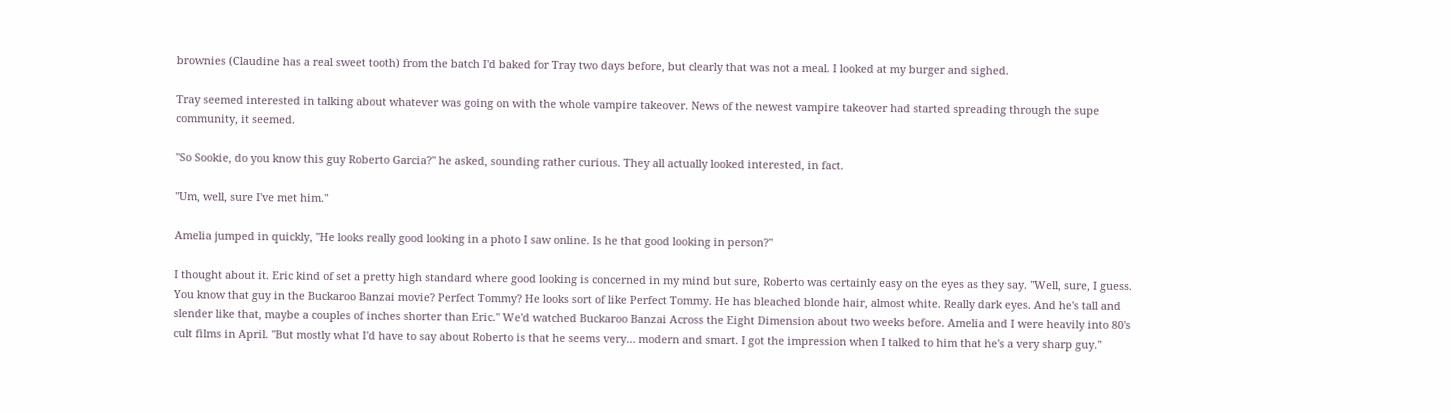brownies (Claudine has a real sweet tooth) from the batch I'd baked for Tray two days before, but clearly that was not a meal. I looked at my burger and sighed.

Tray seemed interested in talking about whatever was going on with the whole vampire takeover. News of the newest vampire takeover had started spreading through the supe community, it seemed.

"So Sookie, do you know this guy Roberto Garcia?" he asked, sounding rather curious. They all actually looked interested, in fact.

"Um, well, sure I've met him."

Amelia jumped in quickly, "He looks really good looking in a photo I saw online. Is he that good looking in person?"

I thought about it. Eric kind of set a pretty high standard where good looking is concerned in my mind but sure, Roberto was certainly easy on the eyes as they say. "Well, sure, I guess. You know that guy in the Buckaroo Banzai movie? Perfect Tommy? He looks sort of like Perfect Tommy. He has bleached blonde hair, almost white. Really dark eyes. And he's tall and slender like that, maybe a couples of inches shorter than Eric." We'd watched Buckaroo Banzai Across the Eight Dimension about two weeks before. Amelia and I were heavily into 80's cult films in April. "But mostly what I'd have to say about Roberto is that he seems very… modern and smart. I got the impression when I talked to him that he's a very sharp guy."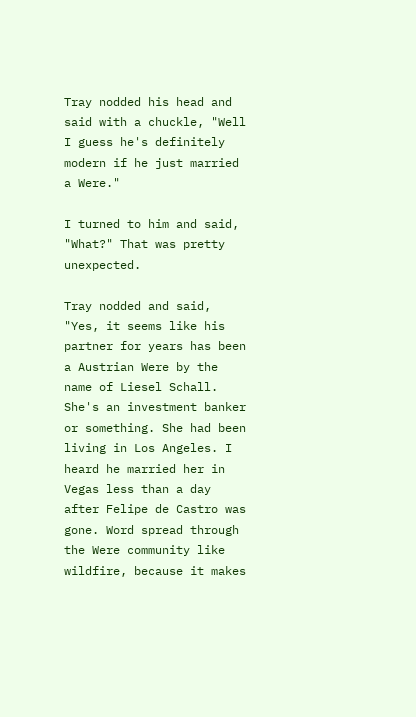Tray nodded his head and said with a chuckle, "Well I guess he's definitely modern if he just married a Were."

I turned to him and said, "What?" That was pretty unexpected.

Tray nodded and said, "Yes, it seems like his partner for years has been a Austrian Were by the name of Liesel Schall. She's an investment banker or something. She had been living in Los Angeles. I heard he married her in Vegas less than a day after Felipe de Castro was gone. Word spread through the Were community like wildfire, because it makes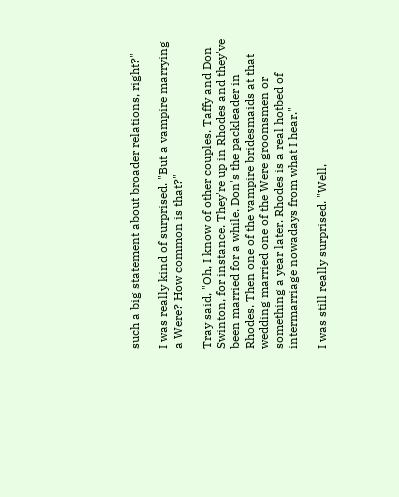such a big statement about broader relations, right?"

I was really kind of surprised. "But a vampire marrying a Were? How common is that?"

Tray said, "Oh, I know of other couples. Taffy and Don Swinton, for instance. They're up in Rhodes and they've been married for a while. Don's the packleader in Rhodes. Then one of the vampire bridesmaids at that wedding married one of the Were groomsmen or something a year later. Rhodes is a real hotbed of intermarriage nowadays from what I hear."

I was still really surprised. "Well,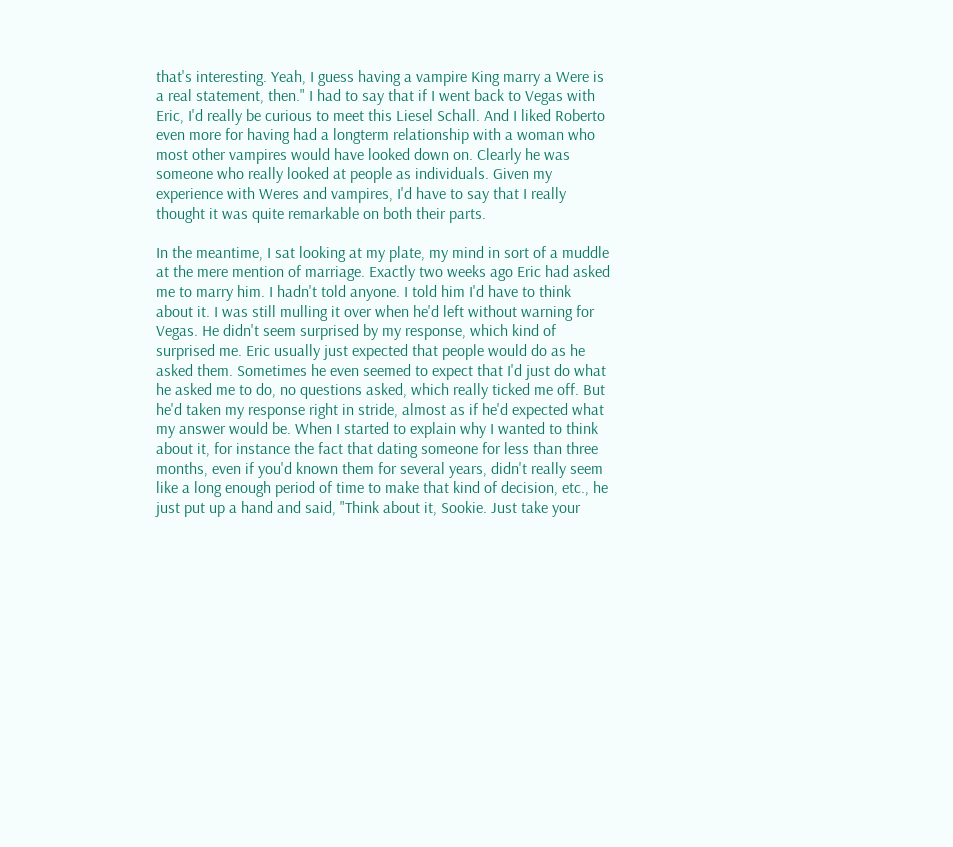that's interesting. Yeah, I guess having a vampire King marry a Were is a real statement, then." I had to say that if I went back to Vegas with Eric, I'd really be curious to meet this Liesel Schall. And I liked Roberto even more for having had a longterm relationship with a woman who most other vampires would have looked down on. Clearly he was someone who really looked at people as individuals. Given my experience with Weres and vampires, I'd have to say that I really thought it was quite remarkable on both their parts.

In the meantime, I sat looking at my plate, my mind in sort of a muddle at the mere mention of marriage. Exactly two weeks ago Eric had asked me to marry him. I hadn't told anyone. I told him I'd have to think about it. I was still mulling it over when he'd left without warning for Vegas. He didn't seem surprised by my response, which kind of surprised me. Eric usually just expected that people would do as he asked them. Sometimes he even seemed to expect that I'd just do what he asked me to do, no questions asked, which really ticked me off. But he'd taken my response right in stride, almost as if he'd expected what my answer would be. When I started to explain why I wanted to think about it, for instance the fact that dating someone for less than three months, even if you'd known them for several years, didn't really seem like a long enough period of time to make that kind of decision, etc., he just put up a hand and said, "Think about it, Sookie. Just take your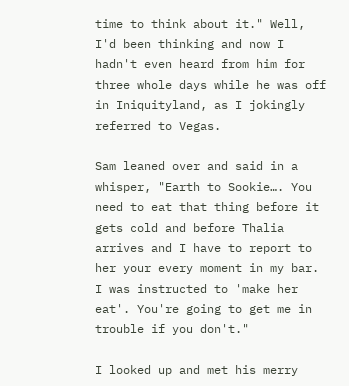time to think about it." Well, I'd been thinking and now I hadn't even heard from him for three whole days while he was off in Iniquityland, as I jokingly referred to Vegas.

Sam leaned over and said in a whisper, "Earth to Sookie…. You need to eat that thing before it gets cold and before Thalia arrives and I have to report to her your every moment in my bar. I was instructed to 'make her eat'. You're going to get me in trouble if you don't."

I looked up and met his merry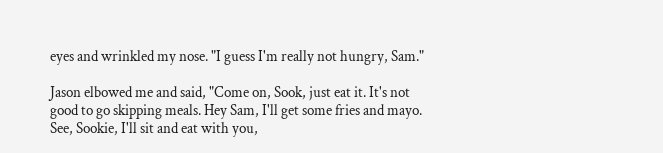eyes and wrinkled my nose. "I guess I'm really not hungry, Sam."

Jason elbowed me and said, "Come on, Sook, just eat it. It's not good to go skipping meals. Hey Sam, I'll get some fries and mayo. See, Sookie, I'll sit and eat with you,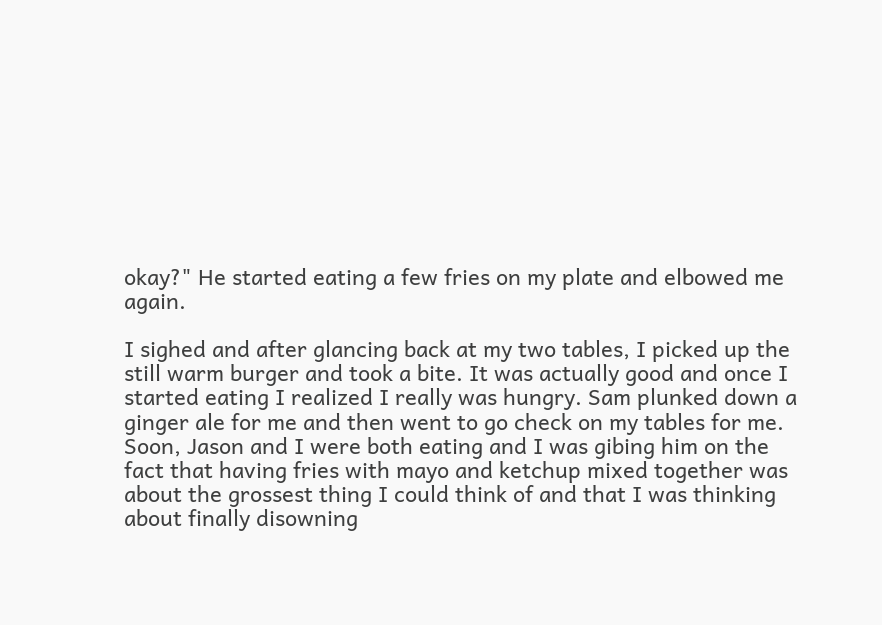okay?" He started eating a few fries on my plate and elbowed me again.

I sighed and after glancing back at my two tables, I picked up the still warm burger and took a bite. It was actually good and once I started eating I realized I really was hungry. Sam plunked down a ginger ale for me and then went to go check on my tables for me. Soon, Jason and I were both eating and I was gibing him on the fact that having fries with mayo and ketchup mixed together was about the grossest thing I could think of and that I was thinking about finally disowning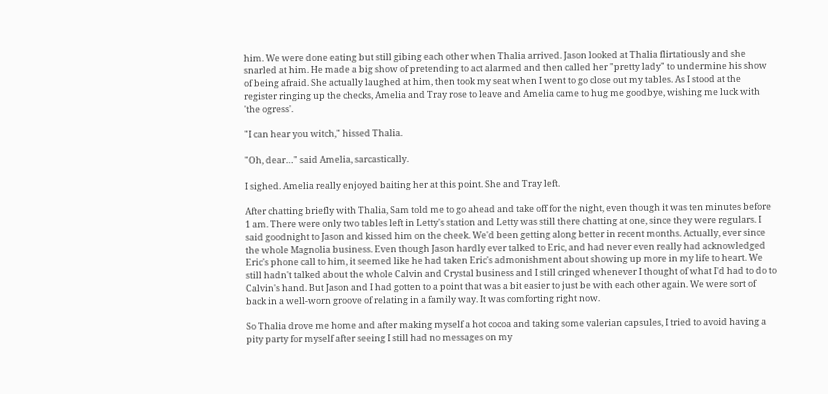him. We were done eating but still gibing each other when Thalia arrived. Jason looked at Thalia flirtatiously and she snarled at him. He made a big show of pretending to act alarmed and then called her "pretty lady" to undermine his show of being afraid. She actually laughed at him, then took my seat when I went to go close out my tables. As I stood at the register ringing up the checks, Amelia and Tray rose to leave and Amelia came to hug me goodbye, wishing me luck with 'the ogress'.

"I can hear you witch," hissed Thalia.

"Oh, dear…" said Amelia, sarcastically.

I sighed. Amelia really enjoyed baiting her at this point. She and Tray left.

After chatting briefly with Thalia, Sam told me to go ahead and take off for the night, even though it was ten minutes before 1 am. There were only two tables left in Letty's station and Letty was still there chatting at one, since they were regulars. I said goodnight to Jason and kissed him on the cheek. We'd been getting along better in recent months. Actually, ever since the whole Magnolia business. Even though Jason hardly ever talked to Eric, and had never even really had acknowledged Eric's phone call to him, it seemed like he had taken Eric's admonishment about showing up more in my life to heart. We still hadn't talked about the whole Calvin and Crystal business and I still cringed whenever I thought of what I'd had to do to Calvin's hand. But Jason and I had gotten to a point that was a bit easier to just be with each other again. We were sort of back in a well-worn groove of relating in a family way. It was comforting right now.

So Thalia drove me home and after making myself a hot cocoa and taking some valerian capsules, I tried to avoid having a pity party for myself after seeing I still had no messages on my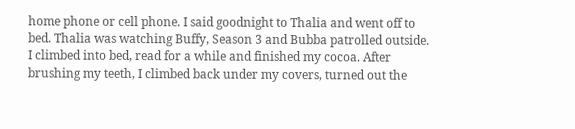home phone or cell phone. I said goodnight to Thalia and went off to bed. Thalia was watching Buffy, Season 3 and Bubba patrolled outside. I climbed into bed, read for a while and finished my cocoa. After brushing my teeth, I climbed back under my covers, turned out the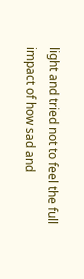light and tried not to feel the full impact of how sad and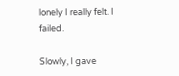lonely I really felt. I failed.

Slowly, I gave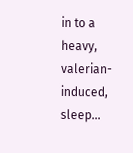in to a heavy, valerian-induced, sleep…